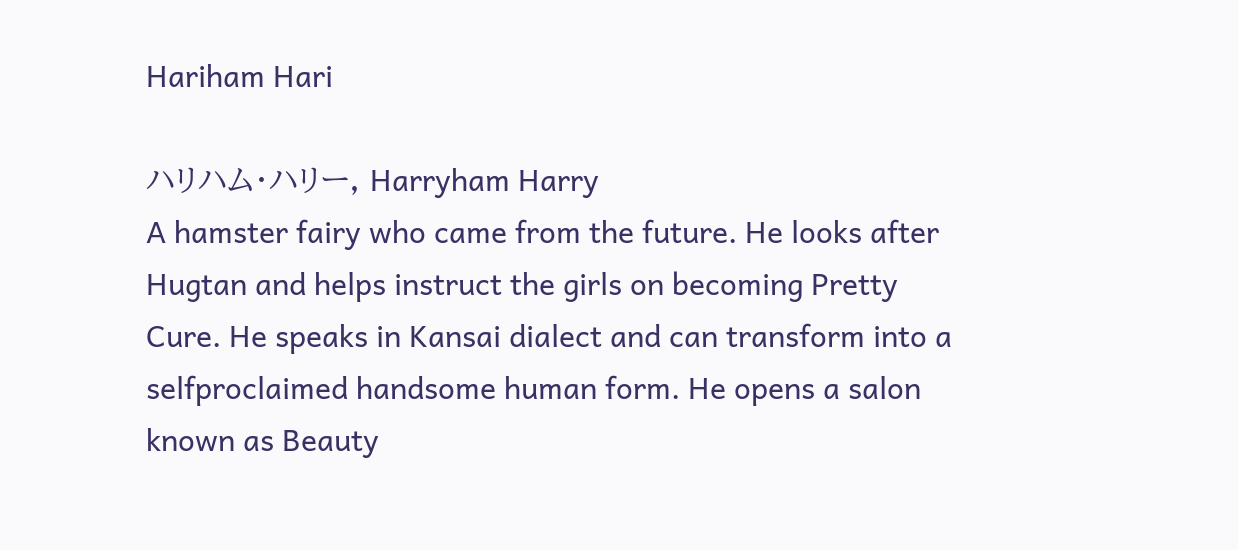Hariham Hari

ハリハム・ハリー, Harryham Harry
A hamster fairy who came from the future. He looks after Hugtan and helps instruct the girls on becoming Pretty Cure. He speaks in Kansai dialect and can transform into a selfproclaimed handsome human form. He opens a salon known as Beauty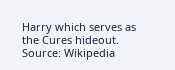Harry which serves as the Cures hideout. Source: Wikipedia